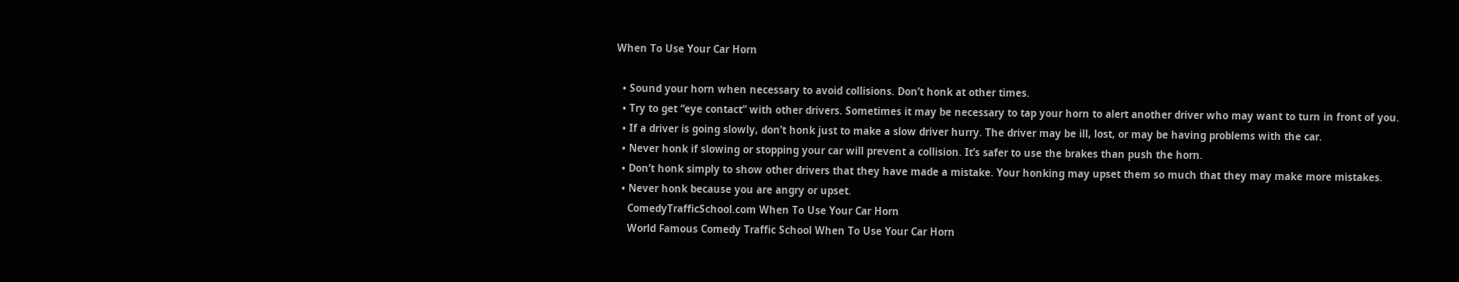When To Use Your Car Horn

  • Sound your horn when necessary to avoid collisions. Don’t honk at other times.
  • Try to get “eye contact” with other drivers. Sometimes it may be necessary to tap your horn to alert another driver who may want to turn in front of you.
  • If a driver is going slowly, don’t honk just to make a slow driver hurry. The driver may be ill, lost, or may be having problems with the car.
  • Never honk if slowing or stopping your car will prevent a collision. It’s safer to use the brakes than push the horn.
  • Don’t honk simply to show other drivers that they have made a mistake. Your honking may upset them so much that they may make more mistakes.
  • Never honk because you are angry or upset.
    ComedyTrafficSchool.com When To Use Your Car Horn
    World Famous Comedy Traffic School When To Use Your Car Horn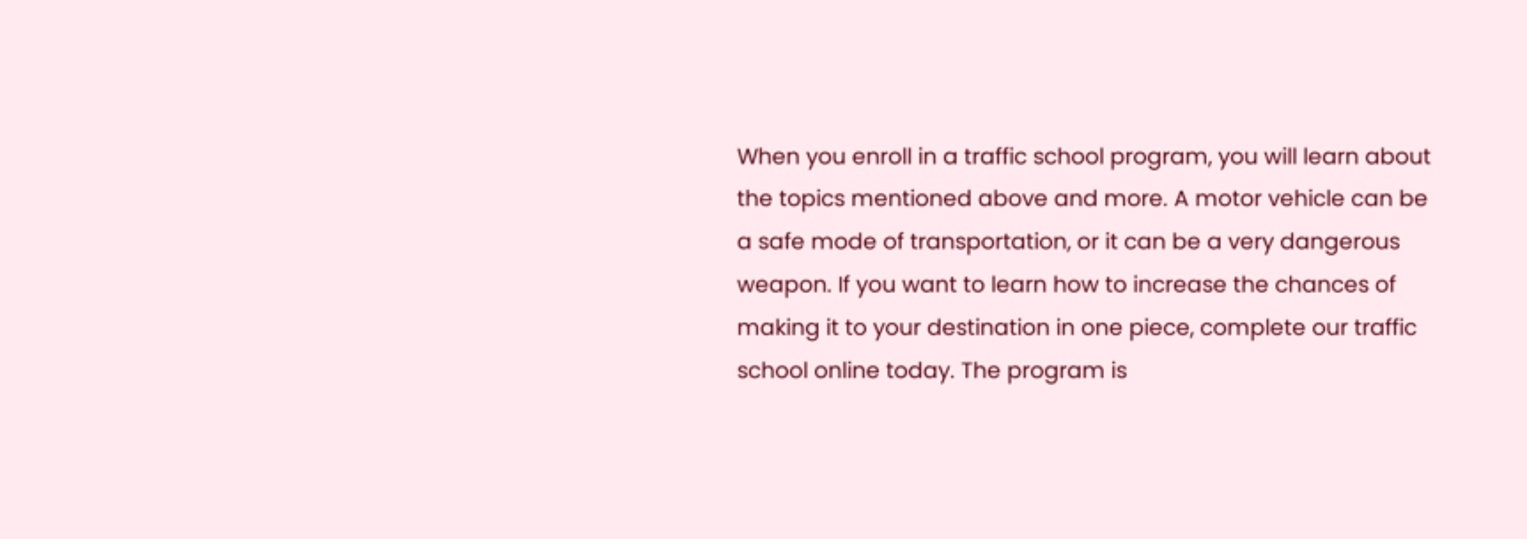When you enroll in a traffic school program, you will learn about the topics mentioned above and more. A motor vehicle can be a safe mode of transportation, or it can be a very dangerous weapon. If you want to learn how to increase the chances of making it to your destination in one piece, complete our traffic school online today. The program is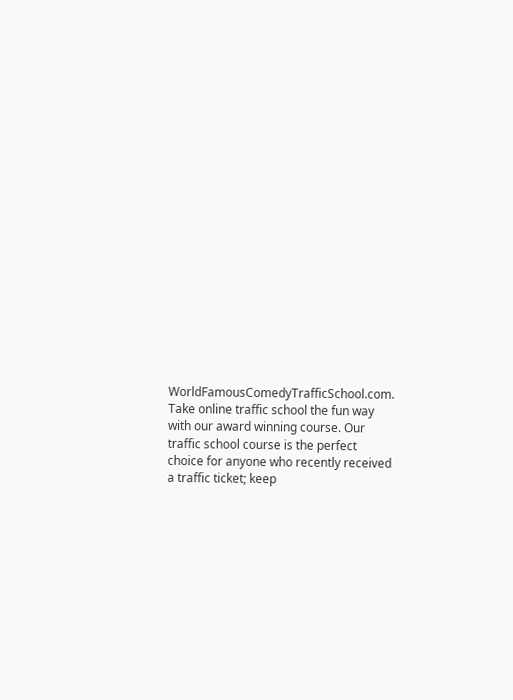WorldFamousComedyTrafficSchool.com. Take online traffic school the fun way with our award winning course. Our traffic school course is the perfect choice for anyone who recently received a traffic ticket; keep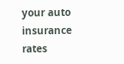your auto insurance rates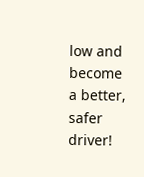low and become a better, safer driver!